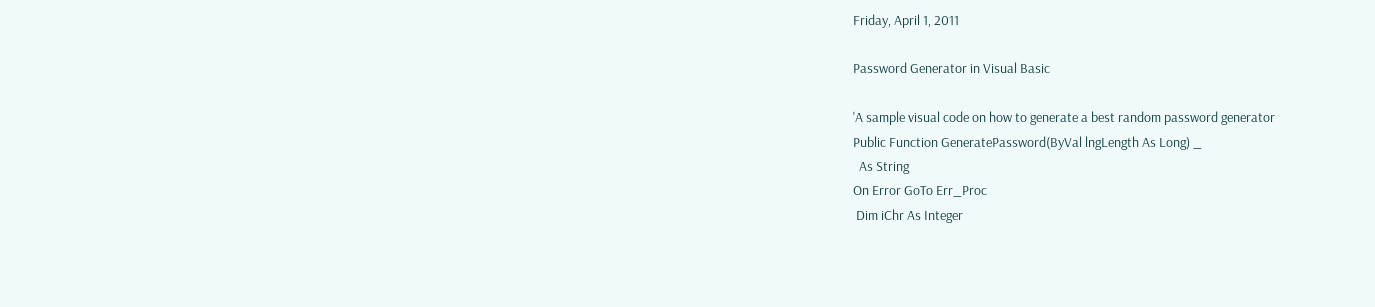Friday, April 1, 2011

Password Generator in Visual Basic

'A sample visual code on how to generate a best random password generator
Public Function GeneratePassword(ByVal lngLength As Long) _
  As String
On Error GoTo Err_Proc
 Dim iChr As Integer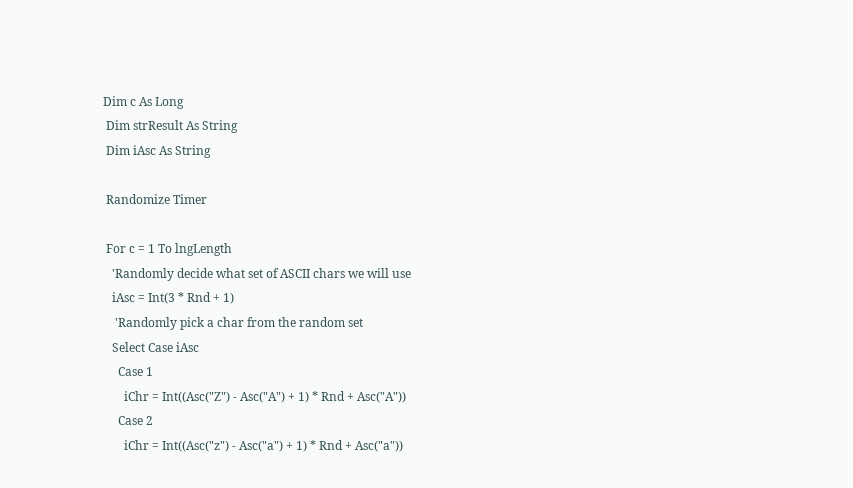Dim c As Long
 Dim strResult As String
 Dim iAsc As String

 Randomize Timer

 For c = 1 To lngLength
   'Randomly decide what set of ASCII chars we will use
   iAsc = Int(3 * Rnd + 1)
    'Randomly pick a char from the random set
   Select Case iAsc
     Case 1
       iChr = Int((Asc("Z") - Asc("A") + 1) * Rnd + Asc("A"))
     Case 2
       iChr = Int((Asc("z") - Asc("a") + 1) * Rnd + Asc("a"))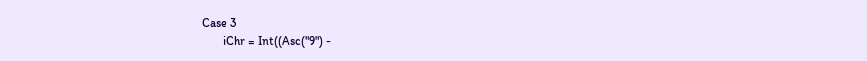Case 3
       iChr = Int((Asc("9") -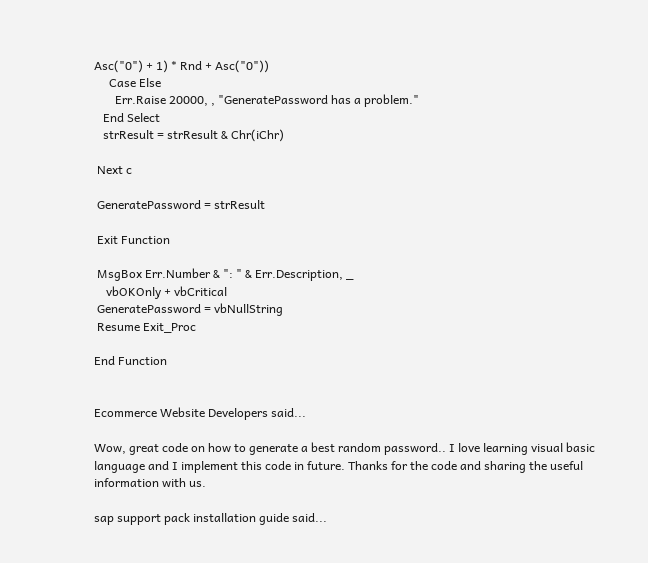Asc("0") + 1) * Rnd + Asc("0"))
     Case Else
       Err.Raise 20000, , "GeneratePassword has a problem."
   End Select
   strResult = strResult & Chr(iChr)

 Next c

 GeneratePassword = strResult

 Exit Function

 MsgBox Err.Number & ": " & Err.Description, _
    vbOKOnly + vbCritical
 GeneratePassword = vbNullString
 Resume Exit_Proc

End Function


Ecommerce Website Developers said...

Wow, great code on how to generate a best random password.. I love learning visual basic language and I implement this code in future. Thanks for the code and sharing the useful information with us.

sap support pack installation guide said...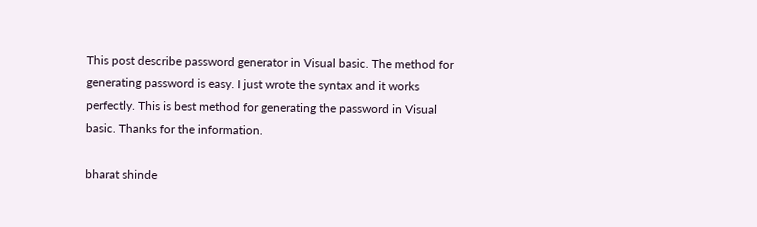This post describe password generator in Visual basic. The method for generating password is easy. I just wrote the syntax and it works perfectly. This is best method for generating the password in Visual basic. Thanks for the information.

bharat shinde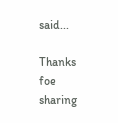said...

Thanks foe sharing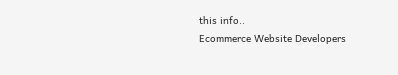this info..
Ecommerce Website Developers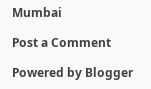Mumbai

Post a Comment

Powered by Blogger